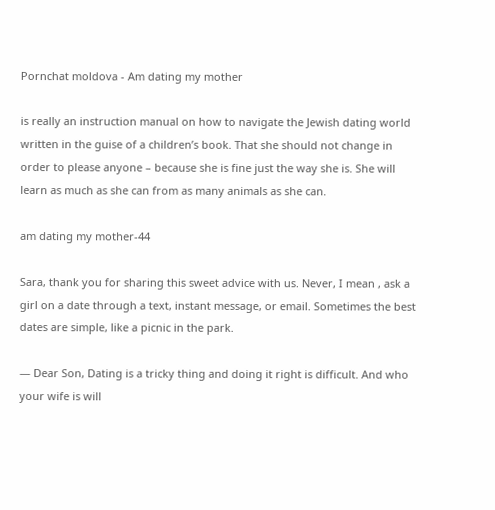Pornchat moldova - Am dating my mother

is really an instruction manual on how to navigate the Jewish dating world written in the guise of a children’s book. That she should not change in order to please anyone – because she is fine just the way she is. She will learn as much as she can from as many animals as she can.

am dating my mother-44

Sara, thank you for sharing this sweet advice with us. Never, I mean , ask a girl on a date through a text, instant message, or email. Sometimes the best dates are simple, like a picnic in the park.

— Dear Son, Dating is a tricky thing and doing it right is difficult. And who your wife is will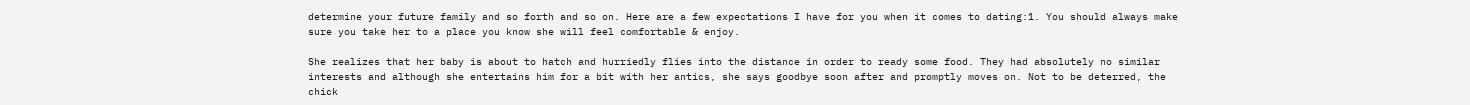determine your future family and so forth and so on. Here are a few expectations I have for you when it comes to dating:1. You should always make sure you take her to a place you know she will feel comfortable & enjoy.

She realizes that her baby is about to hatch and hurriedly flies into the distance in order to ready some food. They had absolutely no similar interests and although she entertains him for a bit with her antics, she says goodbye soon after and promptly moves on. Not to be deterred, the chick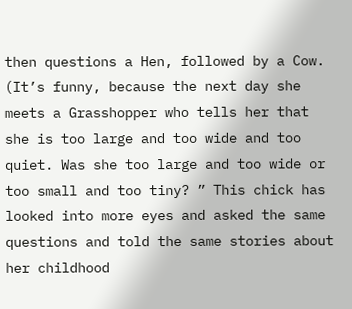then questions a Hen, followed by a Cow. (It’s funny, because the next day she meets a Grasshopper who tells her that she is too large and too wide and too quiet. Was she too large and too wide or too small and too tiny? ” This chick has looked into more eyes and asked the same questions and told the same stories about her childhood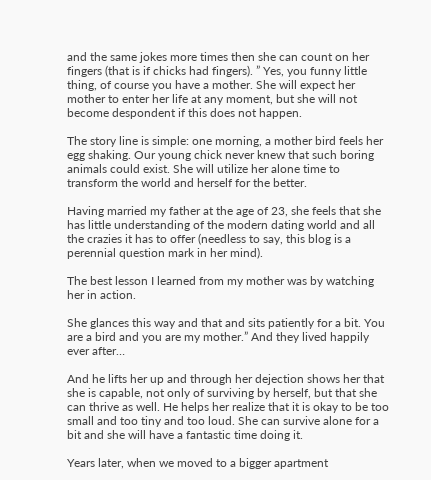and the same jokes more times then she can count on her fingers (that is if chicks had fingers). ” Yes, you funny little thing, of course you have a mother. She will expect her mother to enter her life at any moment, but she will not become despondent if this does not happen.

The story line is simple: one morning, a mother bird feels her egg shaking. Our young chick never knew that such boring animals could exist. She will utilize her alone time to transform the world and herself for the better.

Having married my father at the age of 23, she feels that she has little understanding of the modern dating world and all the crazies it has to offer (needless to say, this blog is a perennial question mark in her mind).

The best lesson I learned from my mother was by watching her in action.

She glances this way and that and sits patiently for a bit. You are a bird and you are my mother.” And they lived happily ever after…

And he lifts her up and through her dejection shows her that she is capable, not only of surviving by herself, but that she can thrive as well. He helps her realize that it is okay to be too small and too tiny and too loud. She can survive alone for a bit and she will have a fantastic time doing it.

Years later, when we moved to a bigger apartment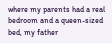where my parents had a real bedroom and a queen-sized bed, my father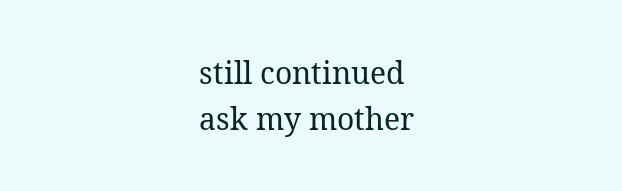still continued ask my mother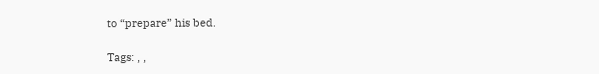to “prepare” his bed.

Tags: , ,